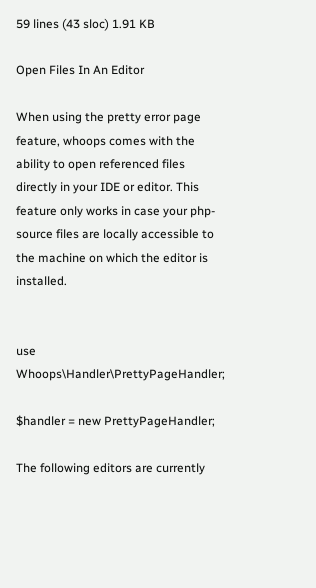59 lines (43 sloc) 1.91 KB

Open Files In An Editor

When using the pretty error page feature, whoops comes with the ability to open referenced files directly in your IDE or editor. This feature only works in case your php-source files are locally accessible to the machine on which the editor is installed.


use Whoops\Handler\PrettyPageHandler;

$handler = new PrettyPageHandler;

The following editors are currently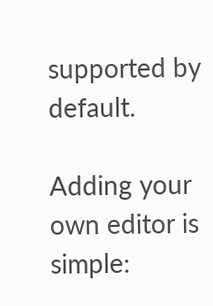supported by default.

Adding your own editor is simple: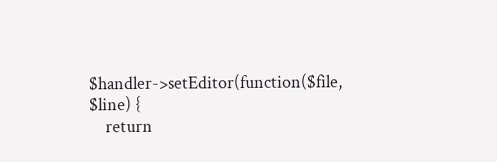$handler->setEditor(function($file, $line) {
    return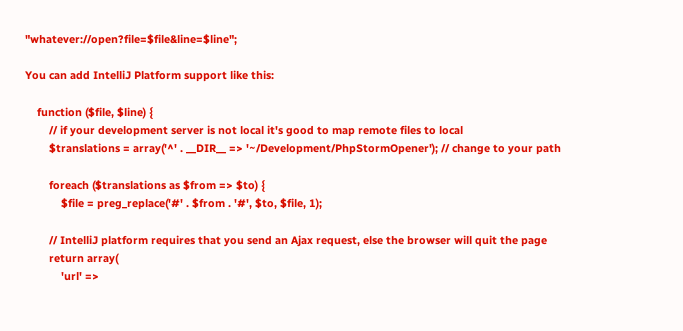"whatever://open?file=$file&line=$line";

You can add IntelliJ Platform support like this:

    function ($file, $line) {
        // if your development server is not local it's good to map remote files to local
        $translations = array('^' . __DIR__ => '~/Development/PhpStormOpener'); // change to your path

        foreach ($translations as $from => $to) {
            $file = preg_replace('#' . $from . '#', $to, $file, 1);

        // IntelliJ platform requires that you send an Ajax request, else the browser will quit the page
        return array(
            'url' =>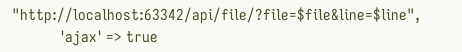"http://localhost:63342/api/file/?file=$file&line=$line",
            'ajax' => true